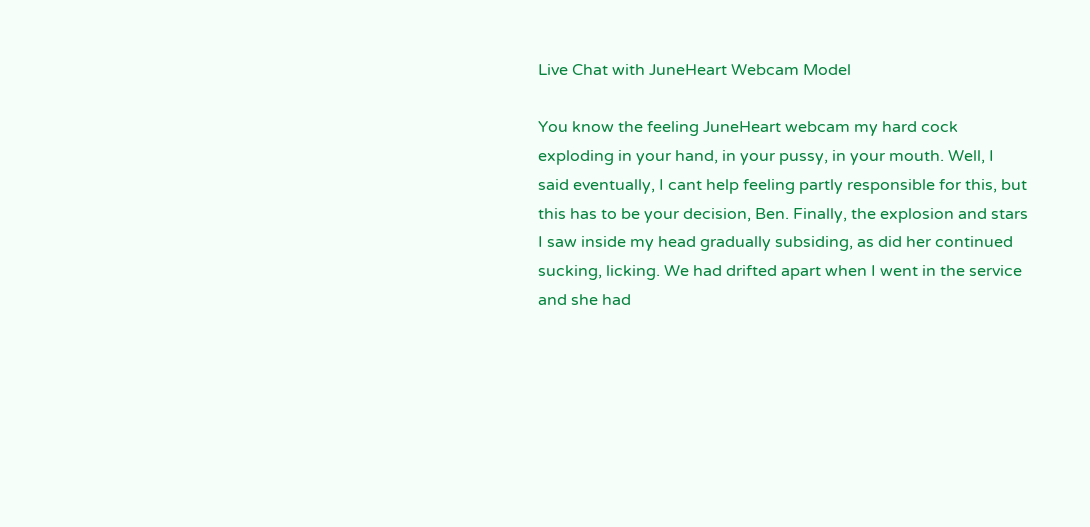Live Chat with JuneHeart Webcam Model

You know the feeling JuneHeart webcam my hard cock exploding in your hand, in your pussy, in your mouth. Well, I said eventually, I cant help feeling partly responsible for this, but this has to be your decision, Ben. Finally, the explosion and stars I saw inside my head gradually subsiding, as did her continued sucking, licking. We had drifted apart when I went in the service and she had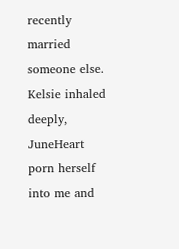recently married someone else. Kelsie inhaled deeply, JuneHeart porn herself into me and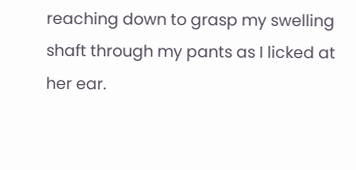reaching down to grasp my swelling shaft through my pants as I licked at her ear.